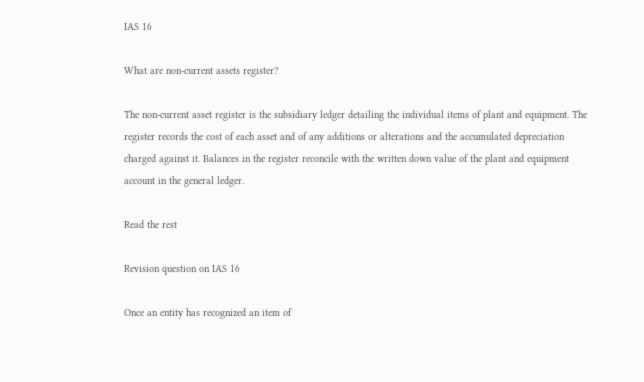IAS 16

What are non-current assets register?

The non-current asset register is the subsidiary ledger detailing the individual items of plant and equipment. The register records the cost of each asset and of any additions or alterations and the accumulated depreciation charged against it. Balances in the register reconcile with the written down value of the plant and equipment account in the general ledger.

Read the rest

Revision question on IAS 16

Once an entity has recognized an item of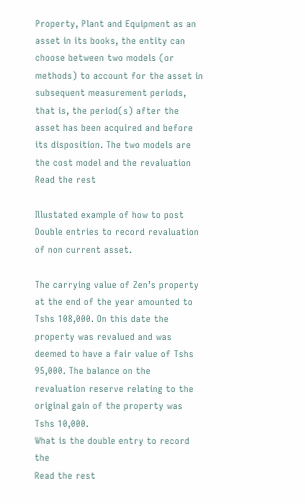Property, Plant and Equipment as an asset in its books, the entity can choose between two models (or methods) to account for the asset in subsequent measurement periods, that is, the period(s) after the asset has been acquired and before its disposition. The two models are the cost model and the revaluation Read the rest

Illustated example of how to post Double entries to record revaluation of non current asset.

The carrying value of Zen’s property at the end of the year amounted to Tshs 108,000. On this date the property was revalued and was deemed to have a fair value of Tshs 95,000. The balance on the revaluation reserve relating to the original gain of the property was Tshs 10,000.
What is the double entry to record the
Read the rest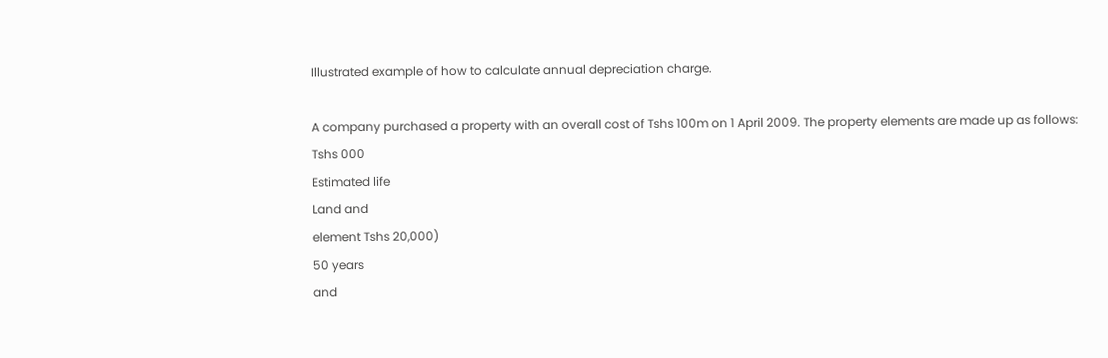Illustrated example of how to calculate annual depreciation charge.

A company purchased a property with an overall cost of Tshs 100m on 1 April 2009. The property elements are made up as follows:
Tshs 000
Estimated life
Land and
element Tshs 20,000)
50 years
and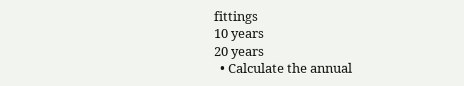fittings
10 years
20 years
  • Calculate the annual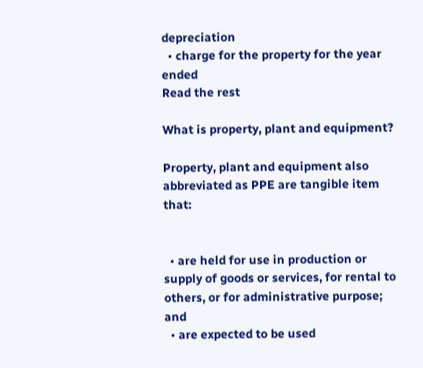depreciation
  • charge for the property for the year ended
Read the rest

What is property, plant and equipment?

Property, plant and equipment also abbreviated as PPE are tangible item that:


  • are held for use in production or supply of goods or services, for rental to others, or for administrative purpose; and
  • are expected to be used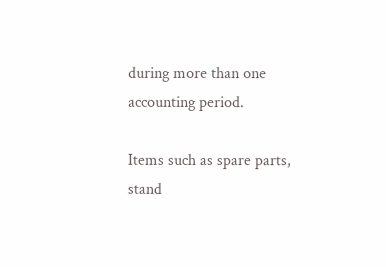during more than one accounting period.

Items such as spare parts, stand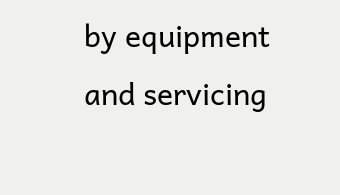by equipment and servicing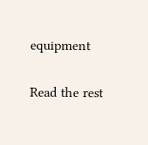equipment

Read the rest